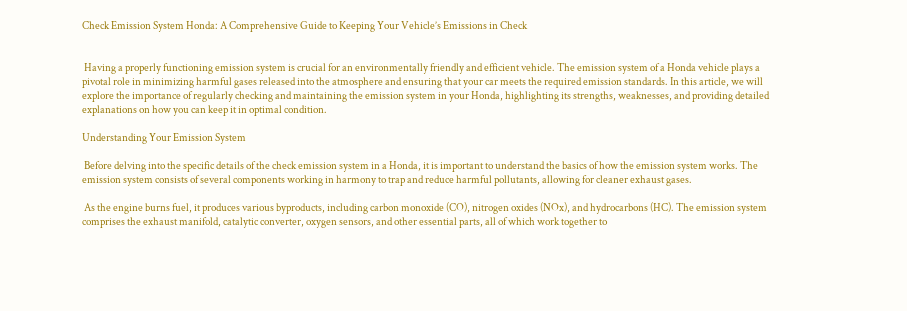Check Emission System Honda: A Comprehensive Guide to Keeping Your Vehicle’s Emissions in Check


 Having a properly functioning emission system is crucial for an environmentally friendly and efficient vehicle. The emission system of a Honda vehicle plays a pivotal role in minimizing harmful gases released into the atmosphere and ensuring that your car meets the required emission standards. In this article, we will explore the importance of regularly checking and maintaining the emission system in your Honda, highlighting its strengths, weaknesses, and providing detailed explanations on how you can keep it in optimal condition.

Understanding Your Emission System

 Before delving into the specific details of the check emission system in a Honda, it is important to understand the basics of how the emission system works. The emission system consists of several components working in harmony to trap and reduce harmful pollutants, allowing for cleaner exhaust gases.

 As the engine burns fuel, it produces various byproducts, including carbon monoxide (CO), nitrogen oxides (NOx), and hydrocarbons (HC). The emission system comprises the exhaust manifold, catalytic converter, oxygen sensors, and other essential parts, all of which work together to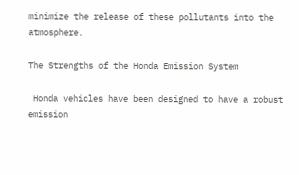minimize the release of these pollutants into the atmosphere.

The Strengths of the Honda Emission System

 Honda vehicles have been designed to have a robust emission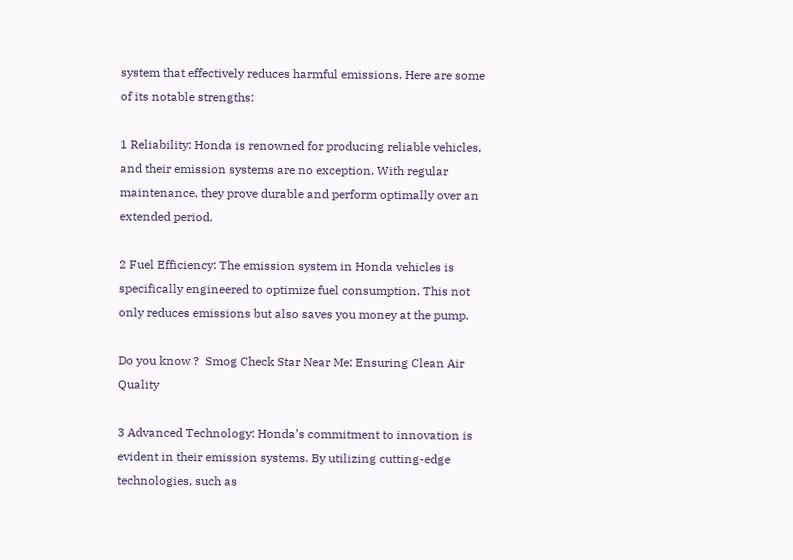system that effectively reduces harmful emissions. Here are some of its notable strengths:

1 Reliability: Honda is renowned for producing reliable vehicles, and their emission systems are no exception. With regular maintenance, they prove durable and perform optimally over an extended period.

2 Fuel Efficiency: The emission system in Honda vehicles is specifically engineered to optimize fuel consumption. This not only reduces emissions but also saves you money at the pump.

Do you know ?  Smog Check Star Near Me: Ensuring Clean Air Quality

3 Advanced Technology: Honda’s commitment to innovation is evident in their emission systems. By utilizing cutting-edge technologies, such as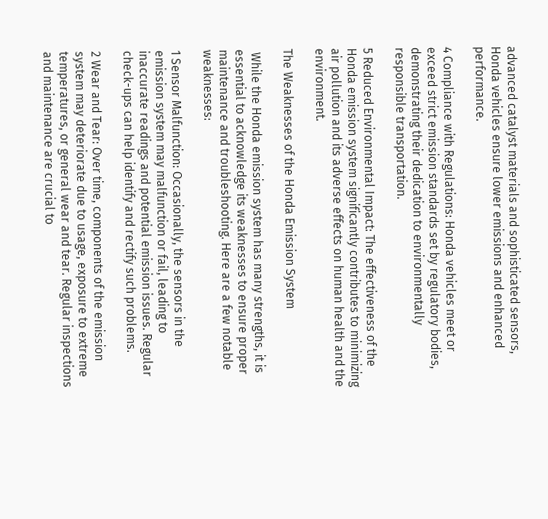advanced catalyst materials and sophisticated sensors, Honda vehicles ensure lower emissions and enhanced performance.

4 Compliance with Regulations: Honda vehicles meet or exceed strict emission standards set by regulatory bodies, demonstrating their dedication to environmentally responsible transportation.

5 Reduced Environmental Impact: The effectiveness of the Honda emission system significantly contributes to minimizing air pollution and its adverse effects on human health and the environment.

The Weaknesses of the Honda Emission System

 While the Honda emission system has many strengths, it is essential to acknowledge its weaknesses to ensure proper maintenance and troubleshooting. Here are a few notable weaknesses:

1 Sensor Malfunction: Occasionally, the sensors in the emission system may malfunction or fail, leading to inaccurate readings and potential emission issues. Regular check-ups can help identify and rectify such problems.

2 Wear and Tear: Over time, components of the emission system may deteriorate due to usage, exposure to extreme temperatures, or general wear and tear. Regular inspections and maintenance are crucial to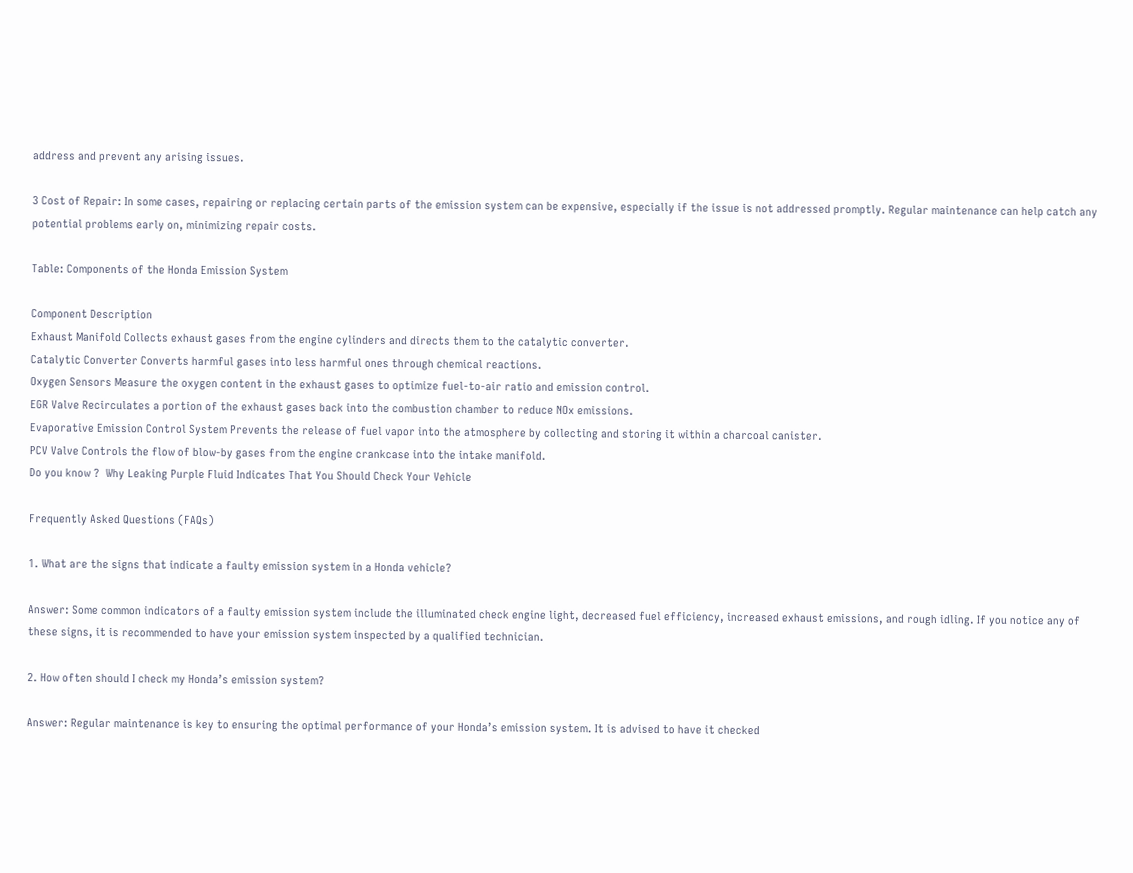address and prevent any arising issues.

3 Cost of Repair: In some cases, repairing or replacing certain parts of the emission system can be expensive, especially if the issue is not addressed promptly. Regular maintenance can help catch any potential problems early on, minimizing repair costs.

Table: Components of the Honda Emission System

Component Description
Exhaust Manifold Collects exhaust gases from the engine cylinders and directs them to the catalytic converter.
Catalytic Converter Converts harmful gases into less harmful ones through chemical reactions.
Oxygen Sensors Measure the oxygen content in the exhaust gases to optimize fuel-to-air ratio and emission control.
EGR Valve Recirculates a portion of the exhaust gases back into the combustion chamber to reduce NOx emissions.
Evaporative Emission Control System Prevents the release of fuel vapor into the atmosphere by collecting and storing it within a charcoal canister.
PCV Valve Controls the flow of blow-by gases from the engine crankcase into the intake manifold.
Do you know ?  Why Leaking Purple Fluid Indicates That You Should Check Your Vehicle

Frequently Asked Questions (FAQs)

1. What are the signs that indicate a faulty emission system in a Honda vehicle?

Answer: Some common indicators of a faulty emission system include the illuminated check engine light, decreased fuel efficiency, increased exhaust emissions, and rough idling. If you notice any of these signs, it is recommended to have your emission system inspected by a qualified technician.

2. How often should I check my Honda’s emission system?

Answer: Regular maintenance is key to ensuring the optimal performance of your Honda’s emission system. It is advised to have it checked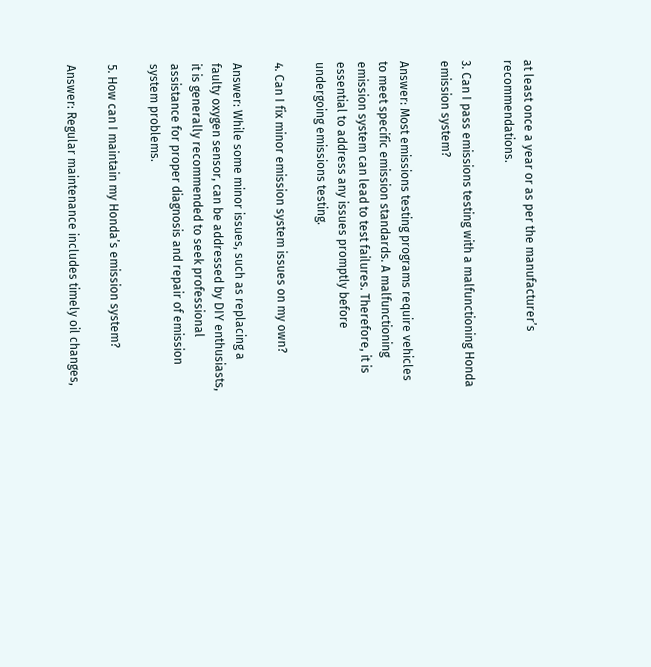at least once a year or as per the manufacturer’s recommendations.

3. Can I pass emissions testing with a malfunctioning Honda emission system?

Answer: Most emissions testing programs require vehicles to meet specific emission standards. A malfunctioning emission system can lead to test failures. Therefore, it is essential to address any issues promptly before undergoing emissions testing.

4. Can I fix minor emission system issues on my own?

Answer: While some minor issues, such as replacing a faulty oxygen sensor, can be addressed by DIY enthusiasts, it is generally recommended to seek professional assistance for proper diagnosis and repair of emission system problems.

5. How can I maintain my Honda’s emission system?

Answer: Regular maintenance includes timely oil changes,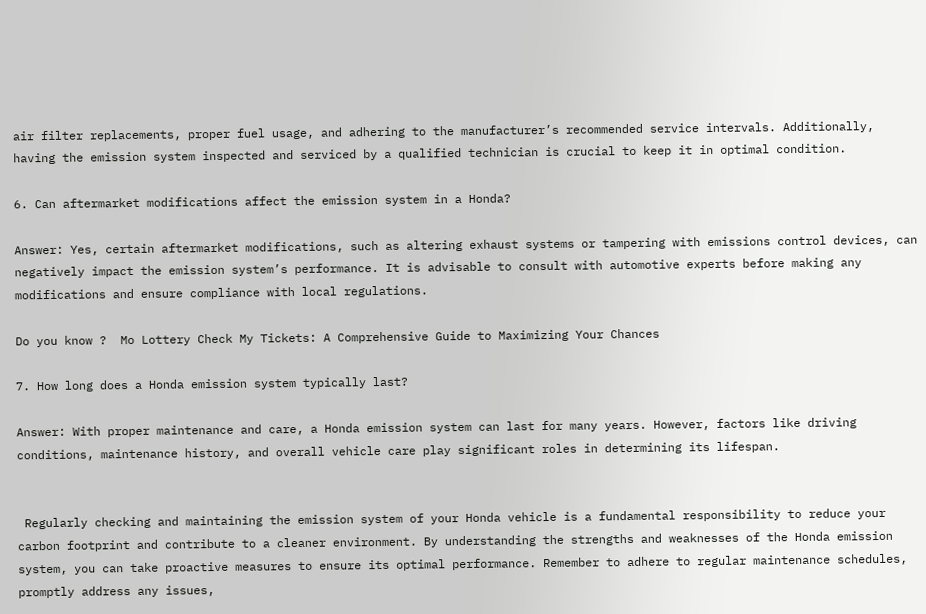air filter replacements, proper fuel usage, and adhering to the manufacturer’s recommended service intervals. Additionally, having the emission system inspected and serviced by a qualified technician is crucial to keep it in optimal condition.

6. Can aftermarket modifications affect the emission system in a Honda?

Answer: Yes, certain aftermarket modifications, such as altering exhaust systems or tampering with emissions control devices, can negatively impact the emission system’s performance. It is advisable to consult with automotive experts before making any modifications and ensure compliance with local regulations.

Do you know ?  Mo Lottery Check My Tickets: A Comprehensive Guide to Maximizing Your Chances

7. How long does a Honda emission system typically last?

Answer: With proper maintenance and care, a Honda emission system can last for many years. However, factors like driving conditions, maintenance history, and overall vehicle care play significant roles in determining its lifespan.


 Regularly checking and maintaining the emission system of your Honda vehicle is a fundamental responsibility to reduce your carbon footprint and contribute to a cleaner environment. By understanding the strengths and weaknesses of the Honda emission system, you can take proactive measures to ensure its optimal performance. Remember to adhere to regular maintenance schedules, promptly address any issues,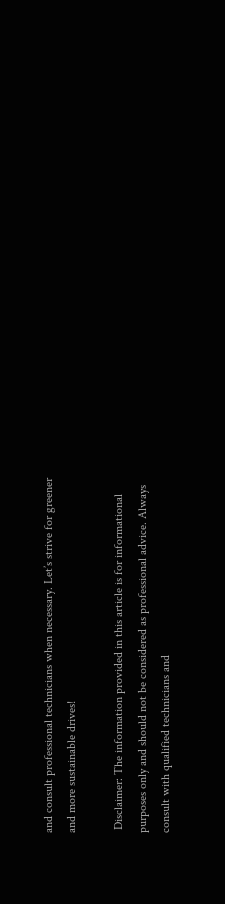and consult professional technicians when necessary. Let’s strive for greener and more sustainable drives!

 Disclaimer: The information provided in this article is for informational purposes only and should not be considered as professional advice. Always consult with qualified technicians and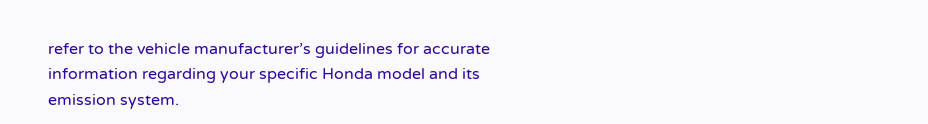refer to the vehicle manufacturer’s guidelines for accurate information regarding your specific Honda model and its emission system.